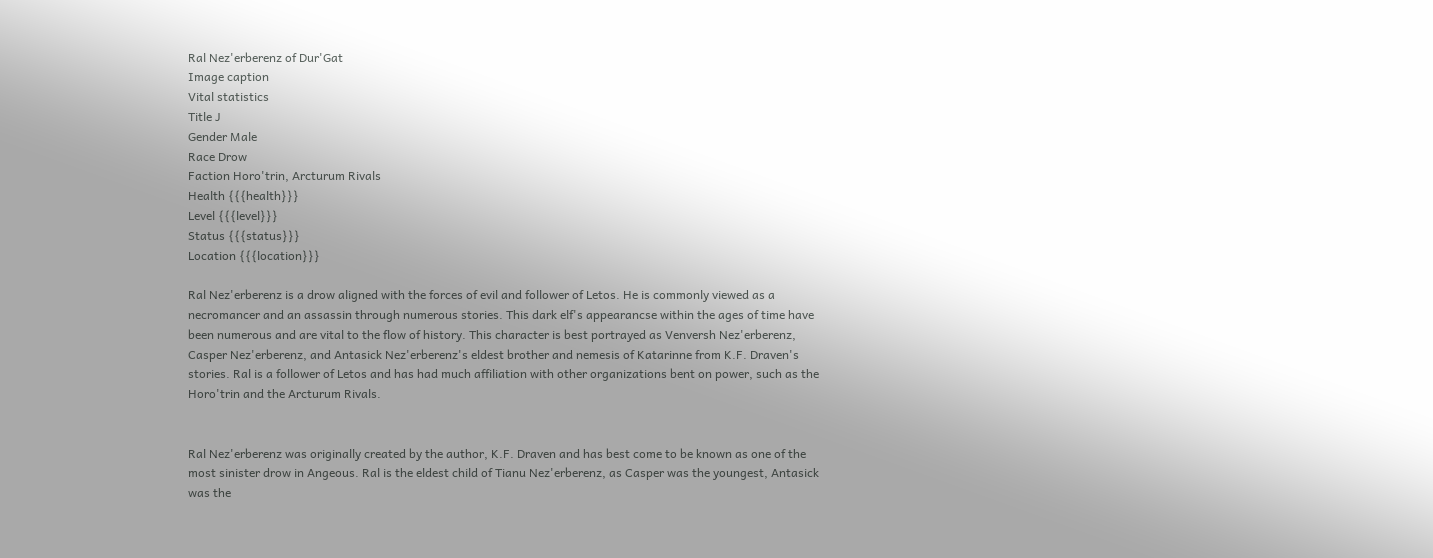Ral Nez'erberenz of Dur'Gat
Image caption
Vital statistics
Title J
Gender Male
Race Drow
Faction Horo'trin, Arcturum Rivals
Health {{{health}}}
Level {{{level}}}
Status {{{status}}}
Location {{{location}}}

Ral Nez'erberenz is a drow aligned with the forces of evil and follower of Letos. He is commonly viewed as a necromancer and an assassin through numerous stories. This dark elf's appearancse within the ages of time have been numerous and are vital to the flow of history. This character is best portrayed as Venversh Nez'erberenz, Casper Nez'erberenz, and Antasick Nez'erberenz's eldest brother and nemesis of Katarinne from K.F. Draven's stories. Ral is a follower of Letos and has had much affiliation with other organizations bent on power, such as the Horo'trin and the Arcturum Rivals.


Ral Nez'erberenz was originally created by the author, K.F. Draven and has best come to be known as one of the most sinister drow in Angeous. Ral is the eldest child of Tianu Nez'erberenz, as Casper was the youngest, Antasick was the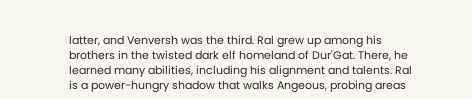latter, and Venversh was the third. Ral grew up among his brothers in the twisted dark elf homeland of Dur'Gat. There, he learned many abilities, including his alignment and talents. Ral is a power-hungry shadow that walks Angeous, probing areas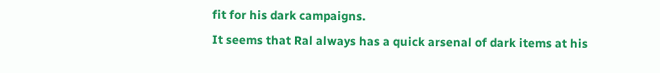fit for his dark campaigns.
It seems that Ral always has a quick arsenal of dark items at his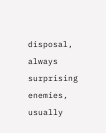disposal, always surprising enemies, usually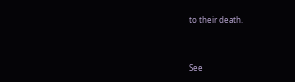to their death.


See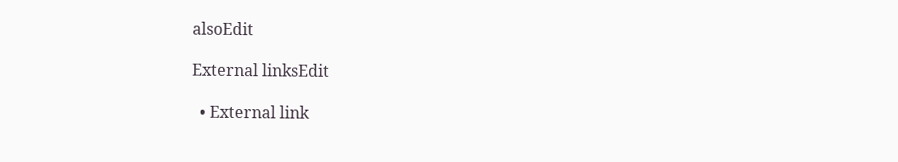alsoEdit

External linksEdit

  • External link